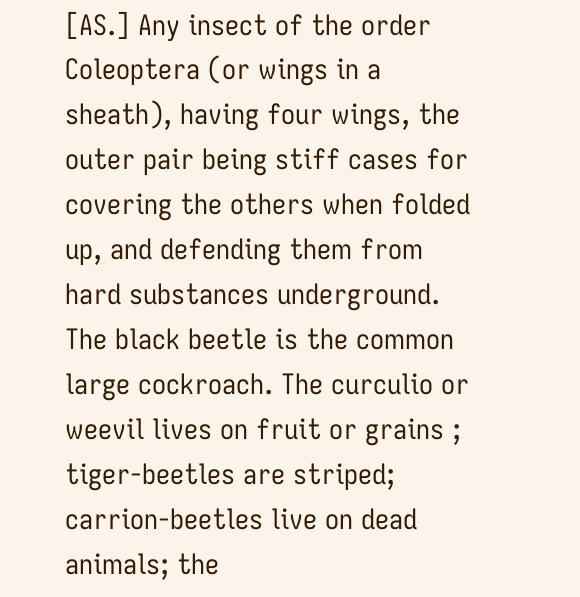[AS.] Any insect of the order Coleoptera (or wings in a sheath), having four wings, the outer pair being stiff cases for covering the others when folded up, and defending them from hard substances underground. The black beetle is the common large cockroach. The curculio or weevil lives on fruit or grains ; tiger-beetles are striped; carrion-beetles live on dead animals; the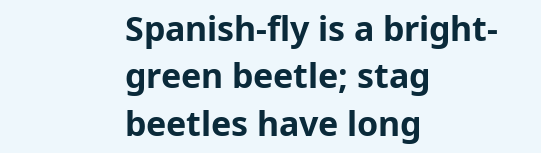Spanish-fly is a bright-green beetle; stag beetles have long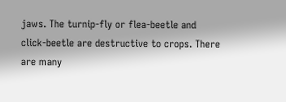jaws. The turnip-fly or flea-beetle and click-beetle are destructive to crops. There are many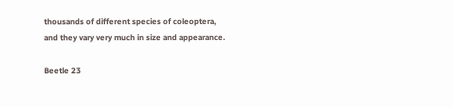thousands of different species of coleoptera, and they vary very much in size and appearance.

Beetle 23